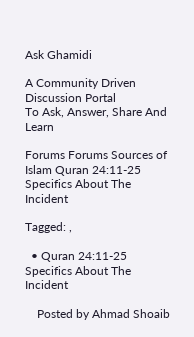Ask Ghamidi

A Community Driven Discussion Portal
To Ask, Answer, Share And Learn

Forums Forums Sources of Islam Quran 24:11-25 Specifics About The Incident

Tagged: ,

  • Quran 24:11-25 Specifics About The Incident

    Posted by Ahmad Shoaib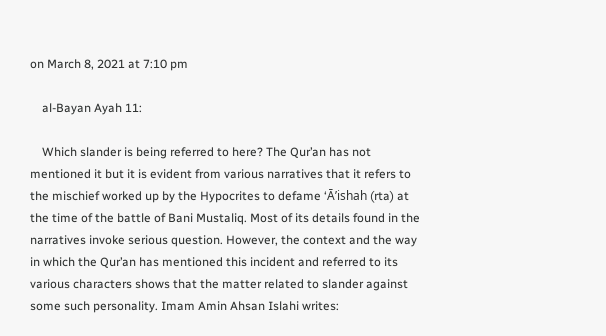on March 8, 2021 at 7:10 pm

    al-Bayan Ayah 11:

    Which slander is being referred to here? The Qur’an has not mentioned it but it is evident from various narratives that it refers to the mischief worked up by the Hypocrites to defame ‘Ā’ishah (rta) at the time of the battle of Bani Mustaliq. Most of its details found in the narratives invoke serious question. However, the context and the way in which the Qur’an has mentioned this incident and referred to its various characters shows that the matter related to slander against some such personality. Imam Amin Ahsan Islahi writes: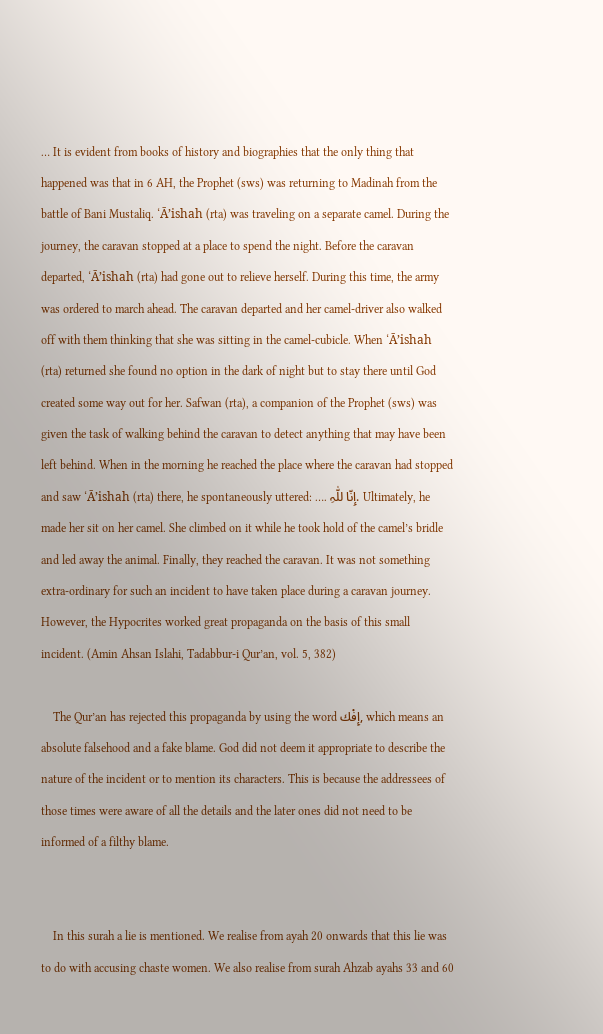… It is evident from books of history and biographies that the only thing that happened was that in 6 AH, the Prophet (sws) was returning to Madinah from the battle of Bani Mustaliq. ‘Ā’ishah (rta) was traveling on a separate camel. During the journey, the caravan stopped at a place to spend the night. Before the caravan departed, ‘Ā’ishah (rta) had gone out to relieve herself. During this time, the army was ordered to march ahead. The caravan departed and her camel-driver also walked off with them thinking that she was sitting in the camel-cubicle. When ‘Ā’ishah (rta) returned she found no option in the dark of night but to stay there until God created some way out for her. Safwan (rta), a companion of the Prophet (sws) was given the task of walking behind the caravan to detect anything that may have been left behind. When in the morning he reached the place where the caravan had stopped and saw ‘Ā’ishah (rta) there, he spontaneously uttered: …. إِنّا للّٰہِ. Ultimately, he made her sit on her camel. She climbed on it while he took hold of the camel’s bridle and led away the animal. Finally, they reached the caravan. It was not something extra-ordinary for such an incident to have taken place during a caravan journey. However, the Hypocrites worked great propaganda on the basis of this small incident. (Amin Ahsan Islahi, Tadabbur-i Qur’an, vol. 5, 382)

    The Qur’an has rejected this propaganda by using the word إِفْك, which means an absolute falsehood and a fake blame. God did not deem it appropriate to describe the nature of the incident or to mention its characters. This is because the addressees of those times were aware of all the details and the later ones did not need to be informed of a filthy blame.


    In this surah a lie is mentioned. We realise from ayah 20 onwards that this lie was to do with accusing chaste women. We also realise from surah Ahzab ayahs 33 and 60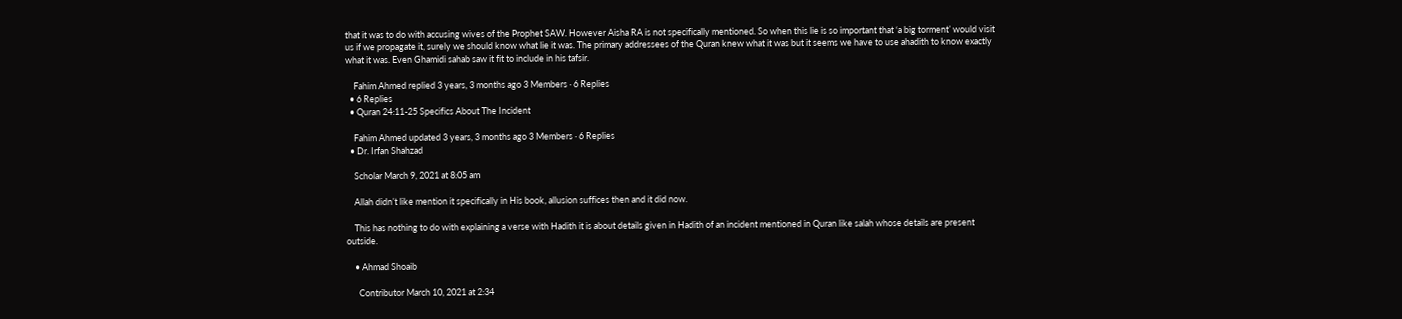that it was to do with accusing wives of the Prophet SAW. However Aisha RA is not specifically mentioned. So when this lie is so important that ‘a big torment’ would visit us if we propagate it, surely we should know what lie it was. The primary addressees of the Quran knew what it was but it seems we have to use ahadith to know exactly what it was. Even Ghamidi sahab saw it fit to include in his tafsir.

    Fahim Ahmed replied 3 years, 3 months ago 3 Members · 6 Replies
  • 6 Replies
  • Quran 24:11-25 Specifics About The Incident

    Fahim Ahmed updated 3 years, 3 months ago 3 Members · 6 Replies
  • Dr. Irfan Shahzad

    Scholar March 9, 2021 at 8:05 am

    Allah didn’t like mention it specifically in His book, allusion suffices then and it did now.

    This has nothing to do with explaining a verse with Hadith it is about details given in Hadith of an incident mentioned in Quran like salah whose details are present outside.

    • Ahmad Shoaib

      Contributor March 10, 2021 at 2:34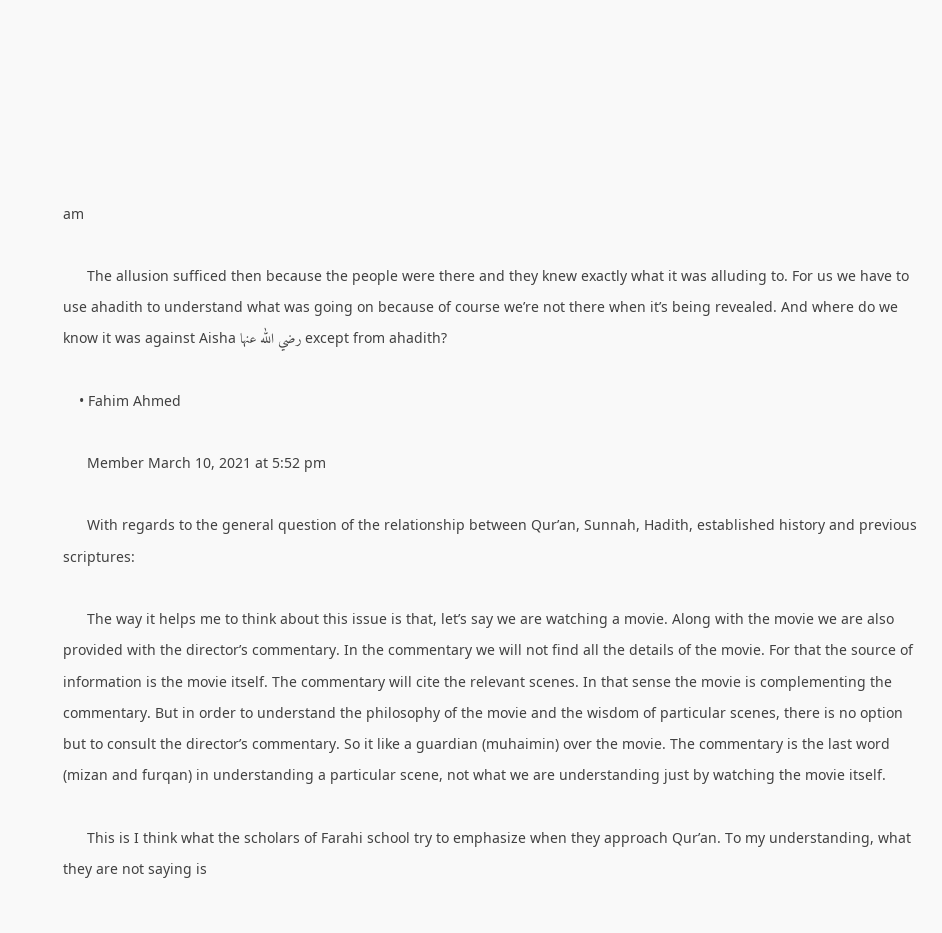am

      The allusion sufficed then because the people were there and they knew exactly what it was alluding to. For us we have to use ahadith to understand what was going on because of course we’re not there when it’s being revealed. And where do we know it was against Aisha رضي الله عنها except from ahadith?

    • Fahim Ahmed

      Member March 10, 2021 at 5:52 pm

      With regards to the general question of the relationship between Qur’an, Sunnah, Hadith, established history and previous scriptures:

      The way it helps me to think about this issue is that, let’s say we are watching a movie. Along with the movie we are also provided with the director’s commentary. In the commentary we will not find all the details of the movie. For that the source of information is the movie itself. The commentary will cite the relevant scenes. In that sense the movie is complementing the commentary. But in order to understand the philosophy of the movie and the wisdom of particular scenes, there is no option but to consult the director’s commentary. So it like a guardian (muhaimin) over the movie. The commentary is the last word (mizan and furqan) in understanding a particular scene, not what we are understanding just by watching the movie itself.

      This is I think what the scholars of Farahi school try to emphasize when they approach Qur’an. To my understanding, what they are not saying is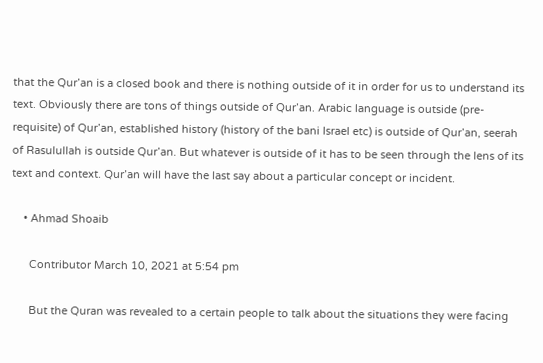that the Qur’an is a closed book and there is nothing outside of it in order for us to understand its text. Obviously there are tons of things outside of Qur’an. Arabic language is outside (pre-requisite) of Qur’an, established history (history of the bani Israel etc) is outside of Qur’an, seerah of Rasulullah is outside Qur’an. But whatever is outside of it has to be seen through the lens of its text and context. Qur’an will have the last say about a particular concept or incident.

    • Ahmad Shoaib

      Contributor March 10, 2021 at 5:54 pm

      But the Quran was revealed to a certain people to talk about the situations they were facing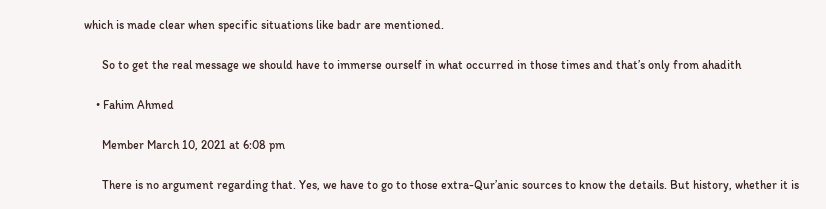which is made clear when specific situations like badr are mentioned.

      So to get the real message we should have to immerse ourself in what occurred in those times and that’s only from ahadith

    • Fahim Ahmed

      Member March 10, 2021 at 6:08 pm

      There is no argument regarding that. Yes, we have to go to those extra-Qur’anic sources to know the details. But history, whether it is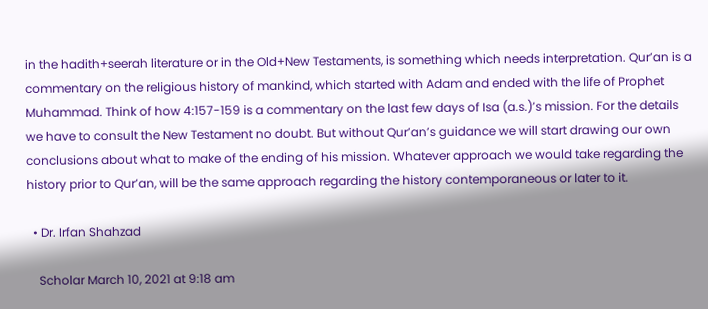in the hadith+seerah literature or in the Old+New Testaments, is something which needs interpretation. Qur’an is a commentary on the religious history of mankind, which started with Adam and ended with the life of Prophet Muhammad. Think of how 4:157-159 is a commentary on the last few days of Isa (a.s.)’s mission. For the details we have to consult the New Testament no doubt. But without Qur’an’s guidance we will start drawing our own conclusions about what to make of the ending of his mission. Whatever approach we would take regarding the history prior to Qur’an, will be the same approach regarding the history contemporaneous or later to it.

  • Dr. Irfan Shahzad

    Scholar March 10, 2021 at 9:18 am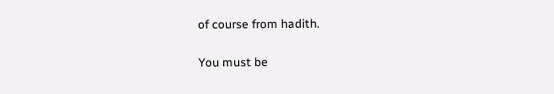of course from hadith.

You must be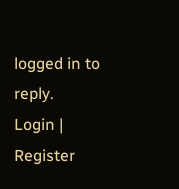logged in to reply.
Login | Register